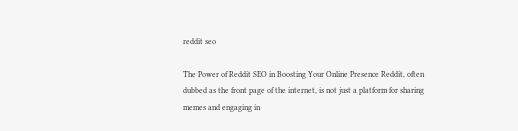reddit seo

The Power of Reddit SEO in Boosting Your Online Presence Reddit, often dubbed as the front page of the internet, is not just a platform for sharing memes and engaging in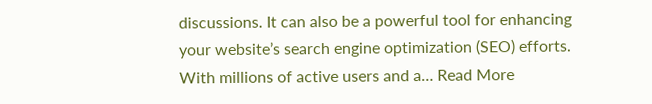discussions. It can also be a powerful tool for enhancing your website’s search engine optimization (SEO) efforts. With millions of active users and a… Read More